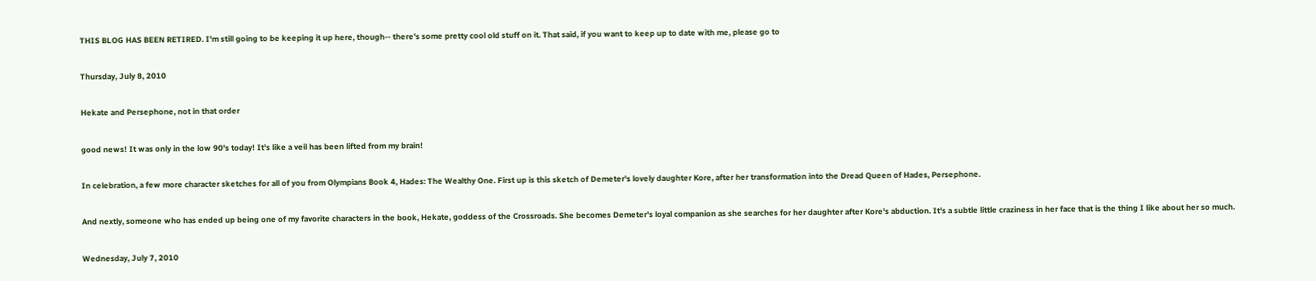THIS BLOG HAS BEEN RETIRED. I'm still going to be keeping it up here, though-- there's some pretty cool old stuff on it. That said, if you want to keep up to date with me, please go to

Thursday, July 8, 2010

Hekate and Persephone, not in that order

good news! It was only in the low 90's today! It's like a veil has been lifted from my brain!

In celebration, a few more character sketches for all of you from Olympians Book 4, Hades: The Wealthy One. First up is this sketch of Demeter's lovely daughter Kore, after her transformation into the Dread Queen of Hades, Persephone.

And nextly, someone who has ended up being one of my favorite characters in the book, Hekate, goddess of the Crossroads. She becomes Demeter's loyal companion as she searches for her daughter after Kore's abduction. It's a subtle little craziness in her face that is the thing I like about her so much.

Wednesday, July 7, 2010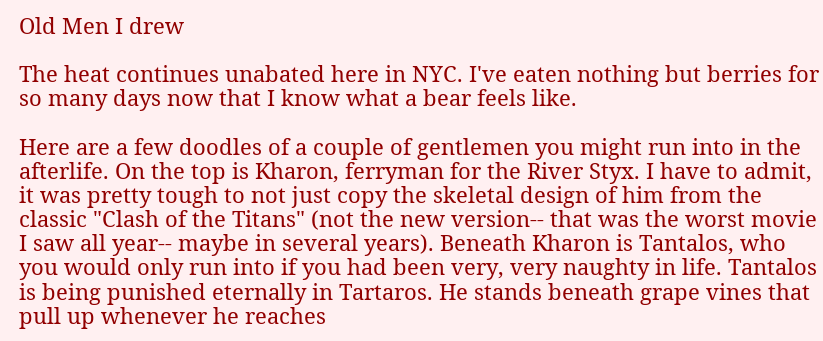Old Men I drew

The heat continues unabated here in NYC. I've eaten nothing but berries for so many days now that I know what a bear feels like.

Here are a few doodles of a couple of gentlemen you might run into in the afterlife. On the top is Kharon, ferryman for the River Styx. I have to admit, it was pretty tough to not just copy the skeletal design of him from the classic "Clash of the Titans" (not the new version-- that was the worst movie I saw all year-- maybe in several years). Beneath Kharon is Tantalos, who you would only run into if you had been very, very naughty in life. Tantalos is being punished eternally in Tartaros. He stands beneath grape vines that pull up whenever he reaches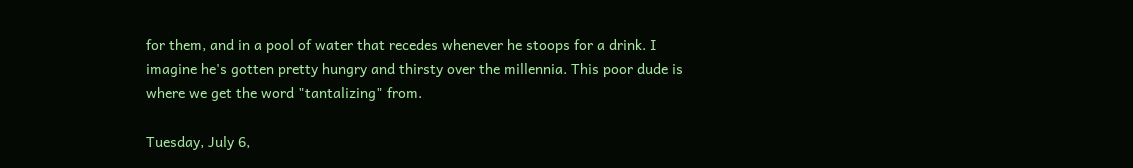for them, and in a pool of water that recedes whenever he stoops for a drink. I imagine he's gotten pretty hungry and thirsty over the millennia. This poor dude is where we get the word "tantalizing" from.

Tuesday, July 6,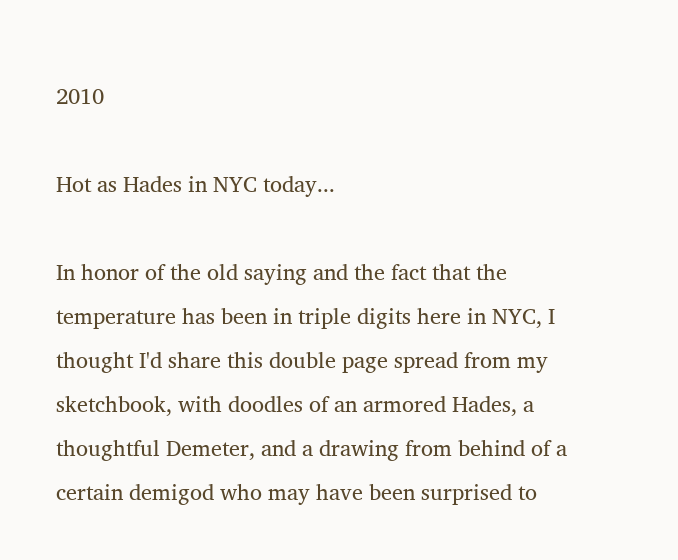2010

Hot as Hades in NYC today...

In honor of the old saying and the fact that the temperature has been in triple digits here in NYC, I thought I'd share this double page spread from my sketchbook, with doodles of an armored Hades, a thoughtful Demeter, and a drawing from behind of a certain demigod who may have been surprised to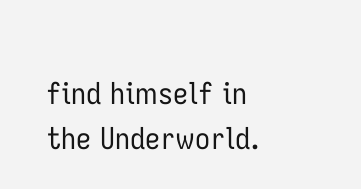find himself in the Underworld.